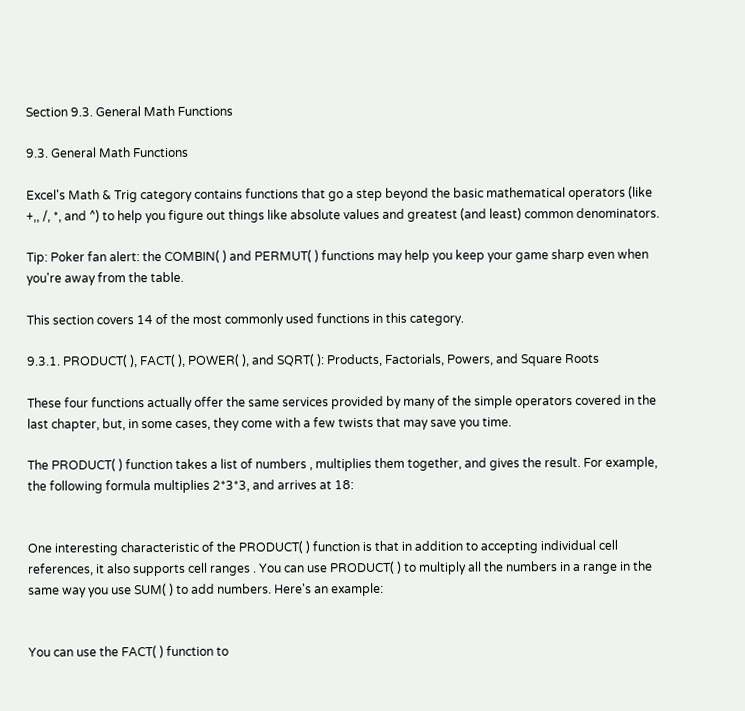Section 9.3. General Math Functions

9.3. General Math Functions

Excel's Math & Trig category contains functions that go a step beyond the basic mathematical operators (like +,, /, *, and ^) to help you figure out things like absolute values and greatest (and least) common denominators.

Tip: Poker fan alert: the COMBIN( ) and PERMUT( ) functions may help you keep your game sharp even when you're away from the table.

This section covers 14 of the most commonly used functions in this category.

9.3.1. PRODUCT( ), FACT( ), POWER( ), and SQRT( ): Products, Factorials, Powers, and Square Roots

These four functions actually offer the same services provided by many of the simple operators covered in the last chapter, but, in some cases, they come with a few twists that may save you time.

The PRODUCT( ) function takes a list of numbers , multiplies them together, and gives the result. For example, the following formula multiplies 2*3*3, and arrives at 18:


One interesting characteristic of the PRODUCT( ) function is that in addition to accepting individual cell references, it also supports cell ranges . You can use PRODUCT( ) to multiply all the numbers in a range in the same way you use SUM( ) to add numbers. Here's an example:


You can use the FACT( ) function to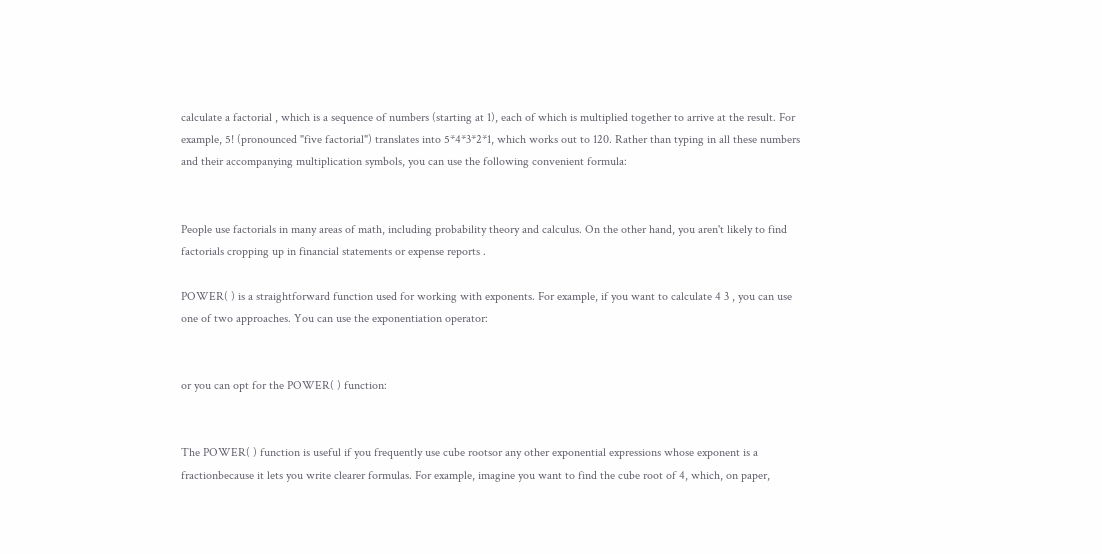calculate a factorial , which is a sequence of numbers (starting at 1), each of which is multiplied together to arrive at the result. For example, 5! (pronounced "five factorial") translates into 5*4*3*2*1, which works out to 120. Rather than typing in all these numbers and their accompanying multiplication symbols, you can use the following convenient formula:


People use factorials in many areas of math, including probability theory and calculus. On the other hand, you aren't likely to find factorials cropping up in financial statements or expense reports .

POWER( ) is a straightforward function used for working with exponents. For example, if you want to calculate 4 3 , you can use one of two approaches. You can use the exponentiation operator:


or you can opt for the POWER( ) function:


The POWER( ) function is useful if you frequently use cube rootsor any other exponential expressions whose exponent is a fractionbecause it lets you write clearer formulas. For example, imagine you want to find the cube root of 4, which, on paper,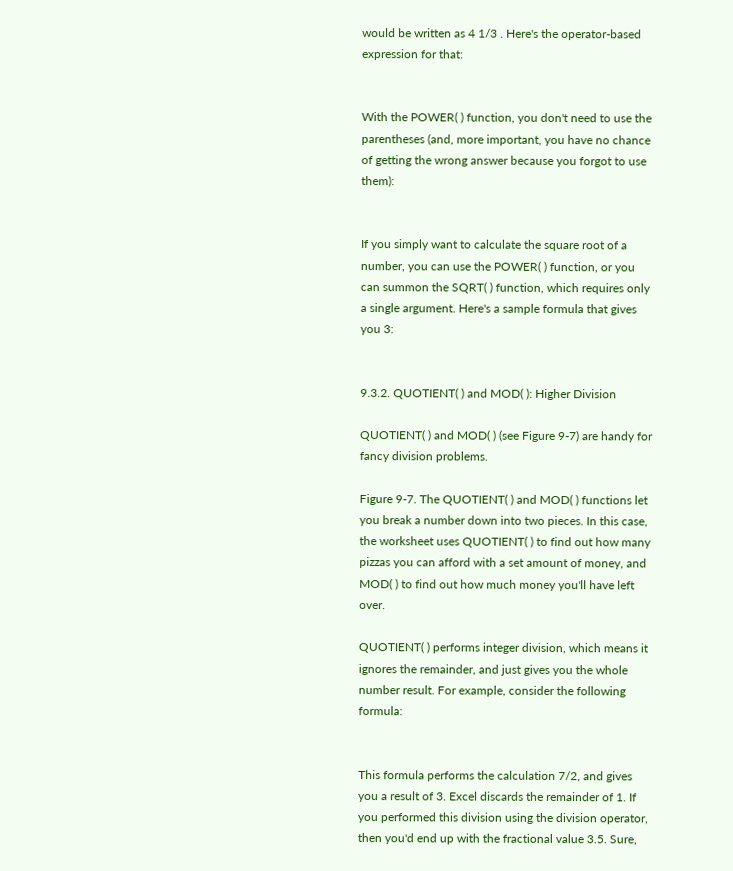would be written as 4 1/3 . Here's the operator-based expression for that:


With the POWER( ) function, you don't need to use the parentheses (and, more important, you have no chance of getting the wrong answer because you forgot to use them):


If you simply want to calculate the square root of a number, you can use the POWER( ) function, or you can summon the SQRT( ) function, which requires only a single argument. Here's a sample formula that gives you 3:


9.3.2. QUOTIENT( ) and MOD( ): Higher Division

QUOTIENT( ) and MOD( ) (see Figure 9-7) are handy for fancy division problems.

Figure 9-7. The QUOTIENT( ) and MOD( ) functions let you break a number down into two pieces. In this case, the worksheet uses QUOTIENT( ) to find out how many pizzas you can afford with a set amount of money, and MOD( ) to find out how much money you'll have left over.

QUOTIENT( ) performs integer division, which means it ignores the remainder, and just gives you the whole number result. For example, consider the following formula:


This formula performs the calculation 7/2, and gives you a result of 3. Excel discards the remainder of 1. If you performed this division using the division operator, then you'd end up with the fractional value 3.5. Sure,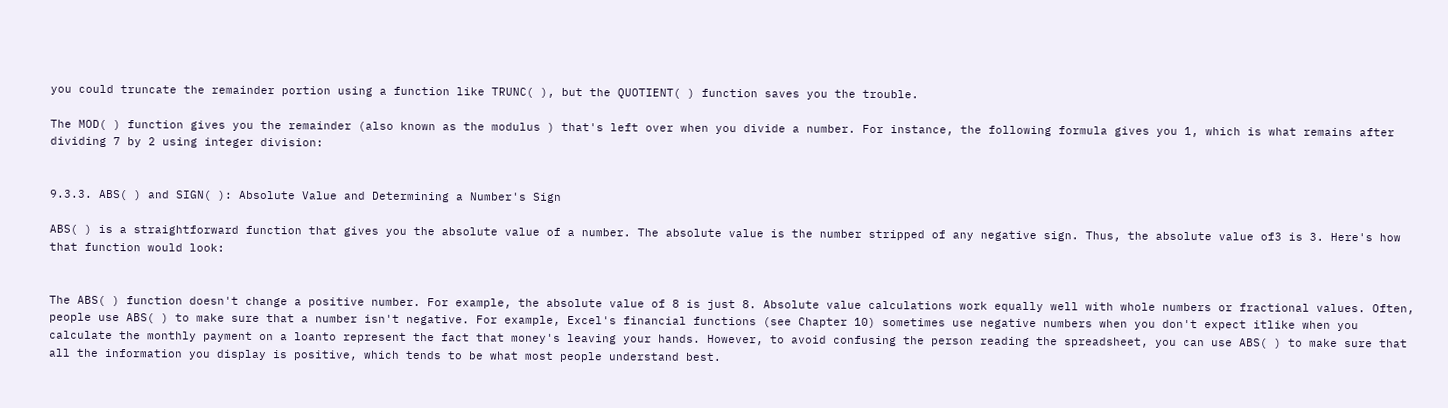you could truncate the remainder portion using a function like TRUNC( ), but the QUOTIENT( ) function saves you the trouble.

The MOD( ) function gives you the remainder (also known as the modulus ) that's left over when you divide a number. For instance, the following formula gives you 1, which is what remains after dividing 7 by 2 using integer division:


9.3.3. ABS( ) and SIGN( ): Absolute Value and Determining a Number's Sign

ABS( ) is a straightforward function that gives you the absolute value of a number. The absolute value is the number stripped of any negative sign. Thus, the absolute value of3 is 3. Here's how that function would look:


The ABS( ) function doesn't change a positive number. For example, the absolute value of 8 is just 8. Absolute value calculations work equally well with whole numbers or fractional values. Often, people use ABS( ) to make sure that a number isn't negative. For example, Excel's financial functions (see Chapter 10) sometimes use negative numbers when you don't expect itlike when you calculate the monthly payment on a loanto represent the fact that money's leaving your hands. However, to avoid confusing the person reading the spreadsheet, you can use ABS( ) to make sure that all the information you display is positive, which tends to be what most people understand best.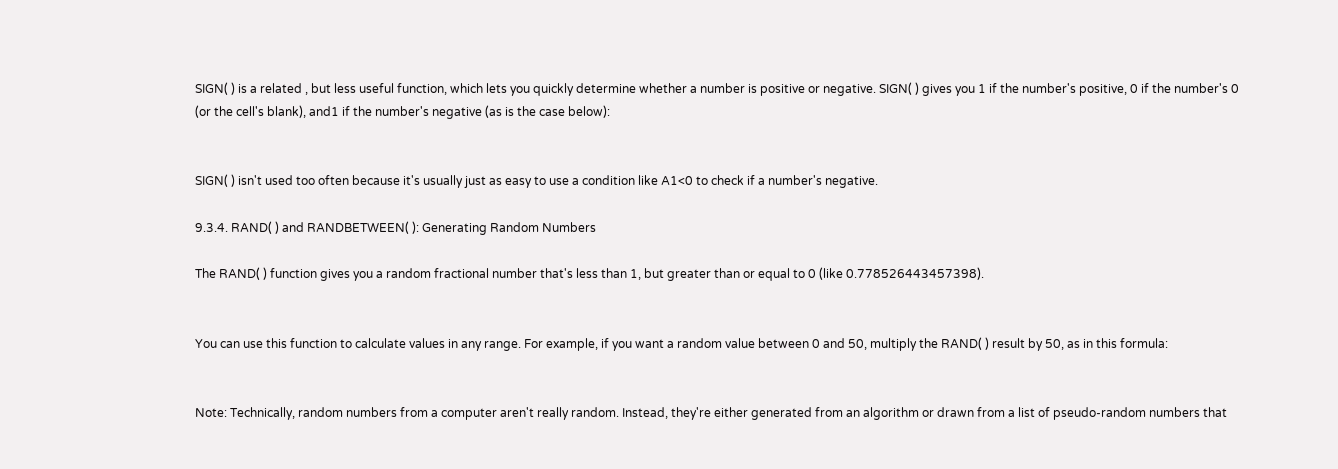SIGN( ) is a related , but less useful function, which lets you quickly determine whether a number is positive or negative. SIGN( ) gives you 1 if the number's positive, 0 if the number's 0 (or the cell's blank), and1 if the number's negative (as is the case below):


SIGN( ) isn't used too often because it's usually just as easy to use a condition like A1<0 to check if a number's negative.

9.3.4. RAND( ) and RANDBETWEEN( ): Generating Random Numbers

The RAND( ) function gives you a random fractional number that's less than 1, but greater than or equal to 0 (like 0.778526443457398).


You can use this function to calculate values in any range. For example, if you want a random value between 0 and 50, multiply the RAND( ) result by 50, as in this formula:


Note: Technically, random numbers from a computer aren't really random. Instead, they're either generated from an algorithm or drawn from a list of pseudo-random numbers that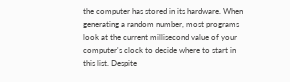the computer has stored in its hardware. When generating a random number, most programs look at the current millisecond value of your computer's clock to decide where to start in this list. Despite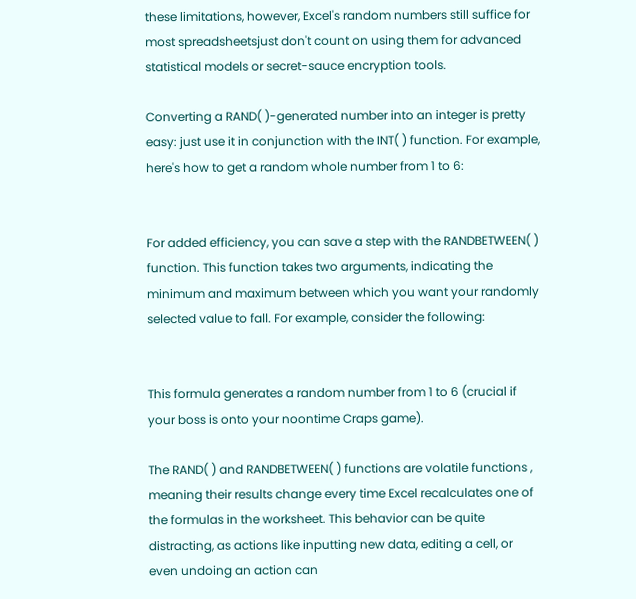these limitations, however, Excel's random numbers still suffice for most spreadsheetsjust don't count on using them for advanced statistical models or secret-sauce encryption tools.

Converting a RAND( )-generated number into an integer is pretty easy: just use it in conjunction with the INT( ) function. For example, here's how to get a random whole number from 1 to 6:


For added efficiency, you can save a step with the RANDBETWEEN( ) function. This function takes two arguments, indicating the minimum and maximum between which you want your randomly selected value to fall. For example, consider the following:


This formula generates a random number from 1 to 6 (crucial if your boss is onto your noontime Craps game).

The RAND( ) and RANDBETWEEN( ) functions are volatile functions , meaning their results change every time Excel recalculates one of the formulas in the worksheet. This behavior can be quite distracting, as actions like inputting new data, editing a cell, or even undoing an action can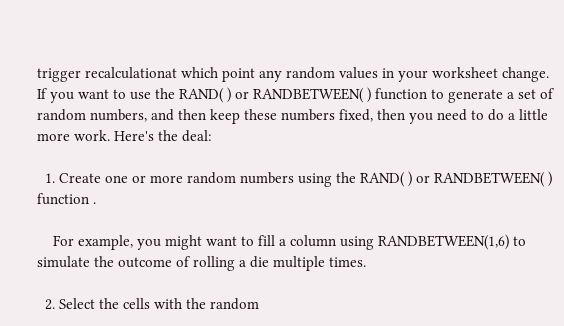trigger recalculationat which point any random values in your worksheet change. If you want to use the RAND( ) or RANDBETWEEN( ) function to generate a set of random numbers, and then keep these numbers fixed, then you need to do a little more work. Here's the deal:

  1. Create one or more random numbers using the RAND( ) or RANDBETWEEN( ) function .

    For example, you might want to fill a column using RANDBETWEEN(1,6) to simulate the outcome of rolling a die multiple times.

  2. Select the cells with the random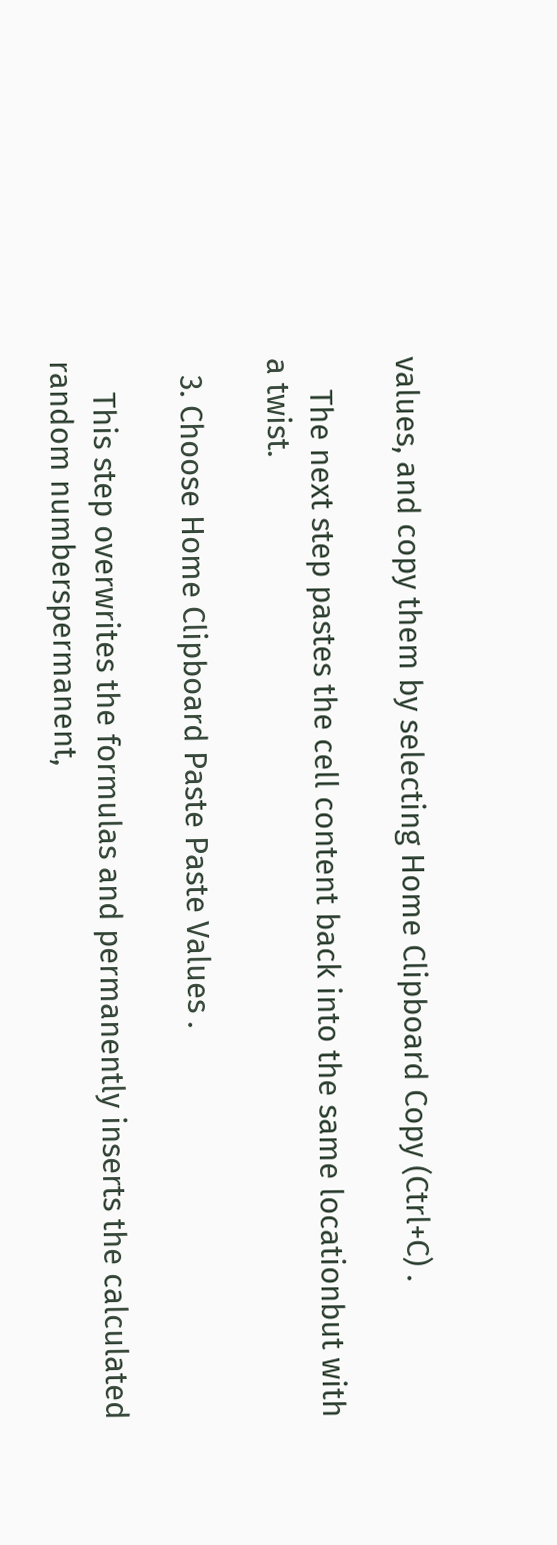values, and copy them by selecting Home Clipboard Copy (Ctrl+C) .

    The next step pastes the cell content back into the same locationbut with a twist.

  3. Choose Home Clipboard Paste Paste Values .

    This step overwrites the formulas and permanently inserts the calculated random numberspermanent,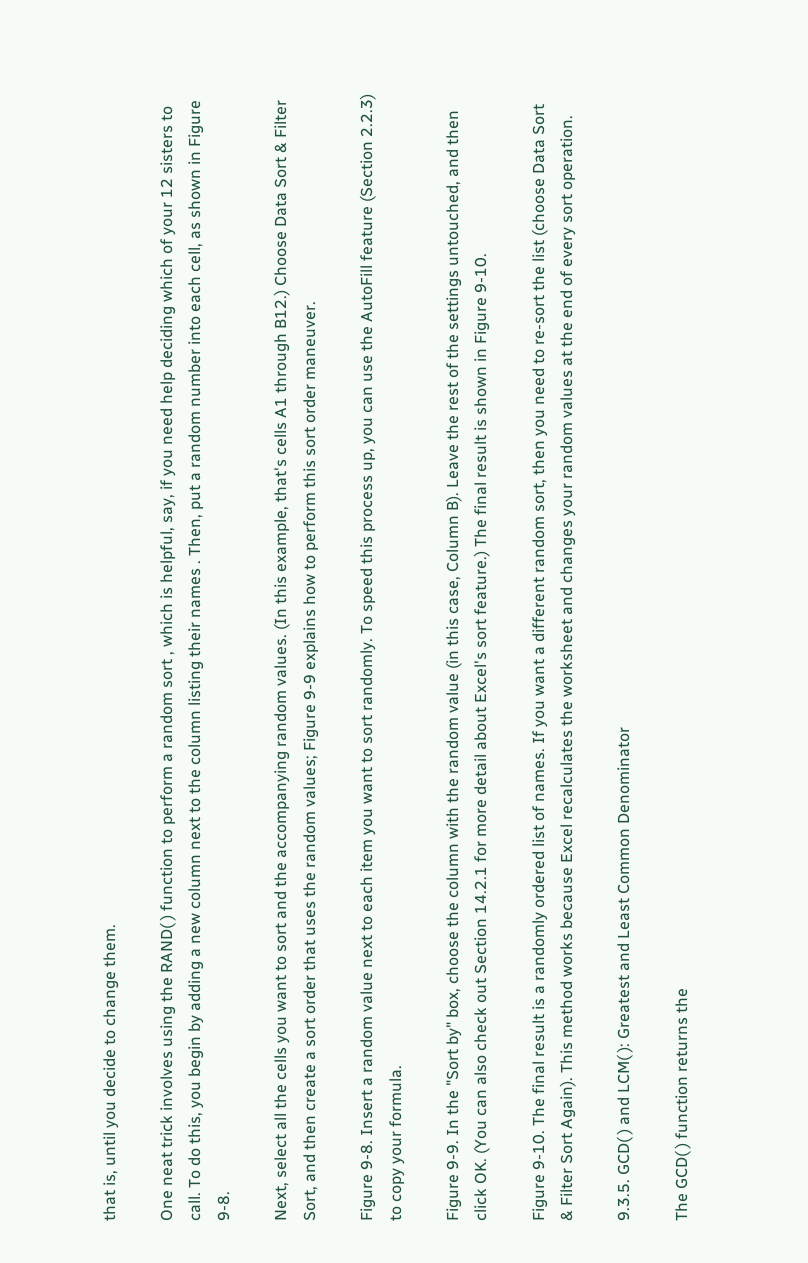that is, until you decide to change them.

One neat trick involves using the RAND( ) function to perform a random sort , which is helpful, say, if you need help deciding which of your 12 sisters to call. To do this, you begin by adding a new column next to the column listing their names . Then, put a random number into each cell, as shown in Figure 9-8.

Next, select all the cells you want to sort and the accompanying random values. (In this example, that's cells A1 through B12.) Choose Data Sort & Filter Sort, and then create a sort order that uses the random values; Figure 9-9 explains how to perform this sort order maneuver.

Figure 9-8. Insert a random value next to each item you want to sort randomly. To speed this process up, you can use the AutoFill feature (Section 2.2.3) to copy your formula.

Figure 9-9. In the "Sort by" box, choose the column with the random value (in this case, Column B). Leave the rest of the settings untouched, and then click OK. (You can also check out Section 14.2.1 for more detail about Excel's sort feature.) The final result is shown in Figure 9-10.

Figure 9-10. The final result is a randomly ordered list of names. If you want a different random sort, then you need to re-sort the list (choose Data Sort & Filter Sort Again). This method works because Excel recalculates the worksheet and changes your random values at the end of every sort operation.

9.3.5. GCD( ) and LCM( ): Greatest and Least Common Denominator

The GCD( ) function returns the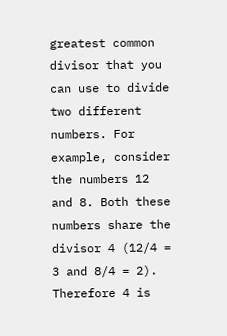greatest common divisor that you can use to divide two different numbers. For example, consider the numbers 12 and 8. Both these numbers share the divisor 4 (12/4 = 3 and 8/4 = 2). Therefore 4 is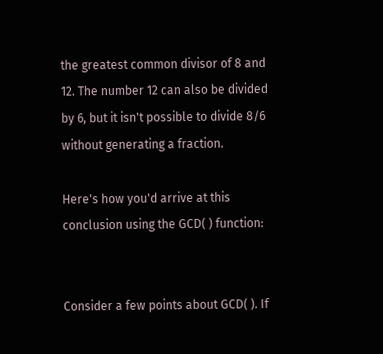the greatest common divisor of 8 and 12. The number 12 can also be divided by 6, but it isn't possible to divide 8/6 without generating a fraction.

Here's how you'd arrive at this conclusion using the GCD( ) function:


Consider a few points about GCD( ). If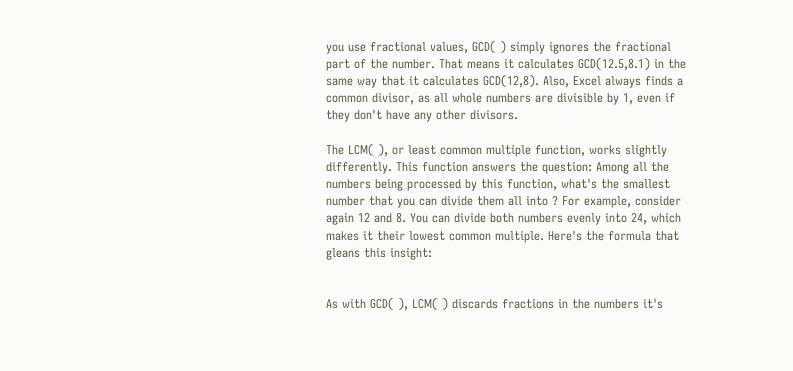you use fractional values, GCD( ) simply ignores the fractional part of the number. That means it calculates GCD(12.5,8.1) in the same way that it calculates GCD(12,8). Also, Excel always finds a common divisor, as all whole numbers are divisible by 1, even if they don't have any other divisors.

The LCM( ), or least common multiple function, works slightly differently. This function answers the question: Among all the numbers being processed by this function, what's the smallest number that you can divide them all into ? For example, consider again 12 and 8. You can divide both numbers evenly into 24, which makes it their lowest common multiple. Here's the formula that gleans this insight:


As with GCD( ), LCM( ) discards fractions in the numbers it's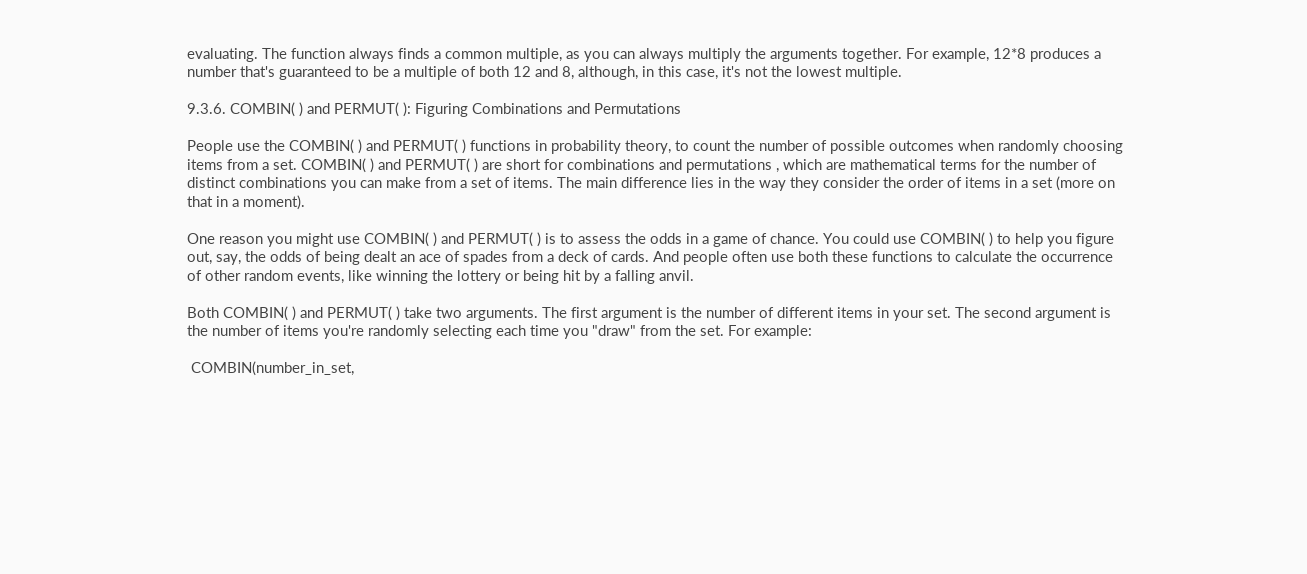evaluating. The function always finds a common multiple, as you can always multiply the arguments together. For example, 12*8 produces a number that's guaranteed to be a multiple of both 12 and 8, although, in this case, it's not the lowest multiple.

9.3.6. COMBIN( ) and PERMUT( ): Figuring Combinations and Permutations

People use the COMBIN( ) and PERMUT( ) functions in probability theory, to count the number of possible outcomes when randomly choosing items from a set. COMBIN( ) and PERMUT( ) are short for combinations and permutations , which are mathematical terms for the number of distinct combinations you can make from a set of items. The main difference lies in the way they consider the order of items in a set (more on that in a moment).

One reason you might use COMBIN( ) and PERMUT( ) is to assess the odds in a game of chance. You could use COMBIN( ) to help you figure out, say, the odds of being dealt an ace of spades from a deck of cards. And people often use both these functions to calculate the occurrence of other random events, like winning the lottery or being hit by a falling anvil.

Both COMBIN( ) and PERMUT( ) take two arguments. The first argument is the number of different items in your set. The second argument is the number of items you're randomly selecting each time you "draw" from the set. For example:

 COMBIN(number_in_set,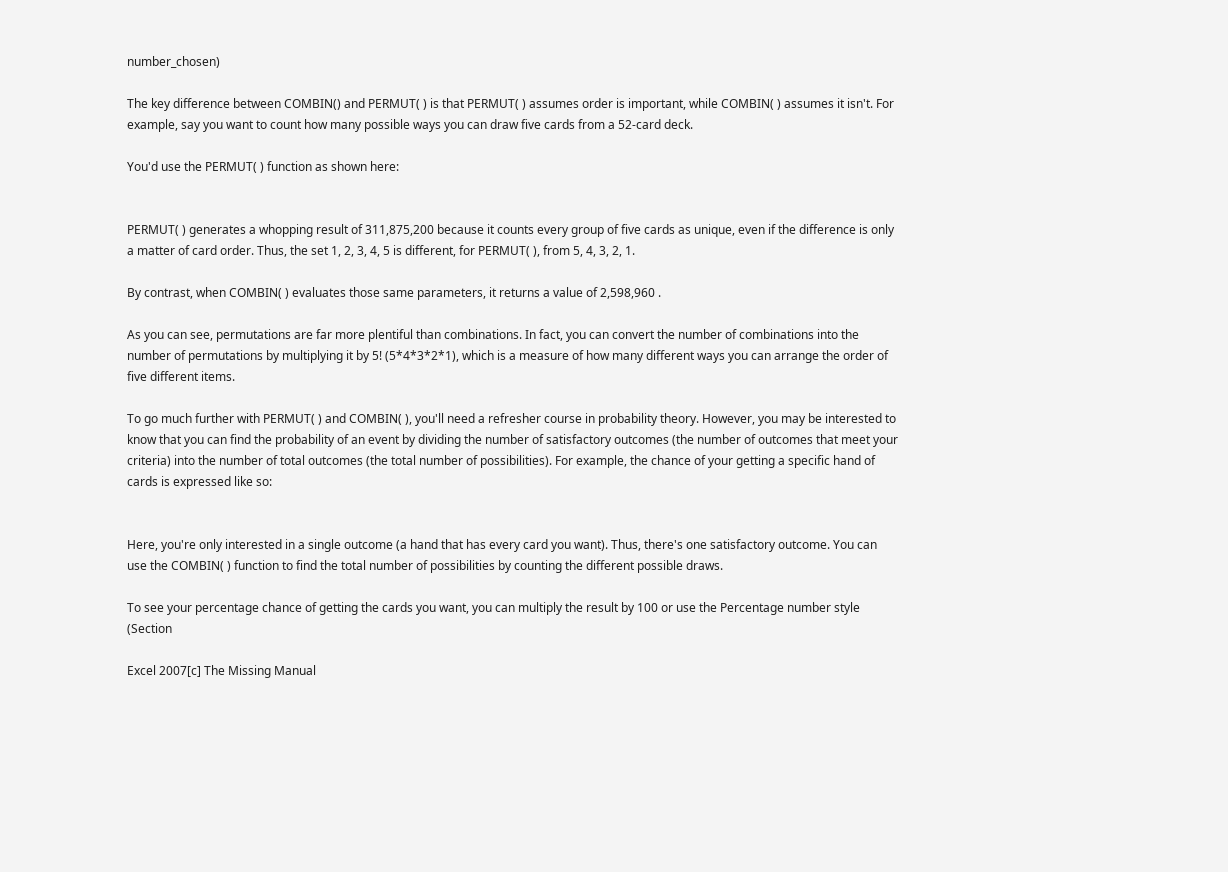number_chosen)

The key difference between COMBIN() and PERMUT( ) is that PERMUT( ) assumes order is important, while COMBIN( ) assumes it isn't. For example, say you want to count how many possible ways you can draw five cards from a 52-card deck.

You'd use the PERMUT( ) function as shown here:


PERMUT( ) generates a whopping result of 311,875,200 because it counts every group of five cards as unique, even if the difference is only a matter of card order. Thus, the set 1, 2, 3, 4, 5 is different, for PERMUT( ), from 5, 4, 3, 2, 1.

By contrast, when COMBIN( ) evaluates those same parameters, it returns a value of 2,598,960 .

As you can see, permutations are far more plentiful than combinations. In fact, you can convert the number of combinations into the number of permutations by multiplying it by 5! (5*4*3*2*1), which is a measure of how many different ways you can arrange the order of five different items.

To go much further with PERMUT( ) and COMBIN( ), you'll need a refresher course in probability theory. However, you may be interested to know that you can find the probability of an event by dividing the number of satisfactory outcomes (the number of outcomes that meet your criteria) into the number of total outcomes (the total number of possibilities). For example, the chance of your getting a specific hand of cards is expressed like so:


Here, you're only interested in a single outcome (a hand that has every card you want). Thus, there's one satisfactory outcome. You can use the COMBIN( ) function to find the total number of possibilities by counting the different possible draws.

To see your percentage chance of getting the cards you want, you can multiply the result by 100 or use the Percentage number style (Section

Excel 2007[c] The Missing Manual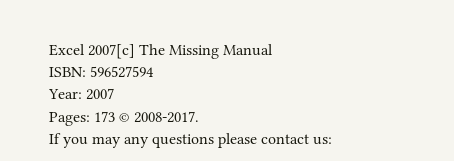Excel 2007[c] The Missing Manual
ISBN: 596527594
Year: 2007
Pages: 173 © 2008-2017.
If you may any questions please contact us: